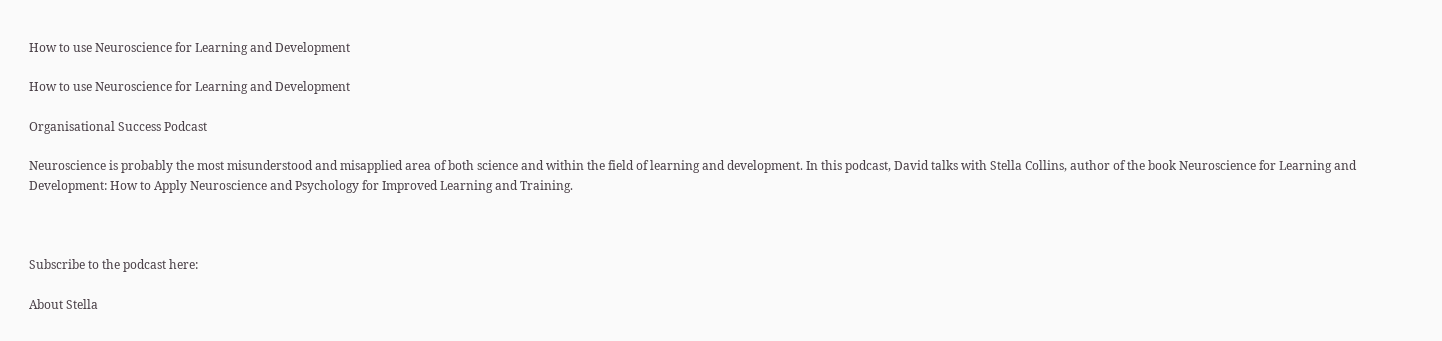How to use Neuroscience for Learning and Development

How to use Neuroscience for Learning and Development

Organisational Success Podcast

Neuroscience is probably the most misunderstood and misapplied area of both science and within the field of learning and development. In this podcast, David talks with Stella Collins, author of the book Neuroscience for Learning and Development: How to Apply Neuroscience and Psychology for Improved Learning and Training.



Subscribe to the podcast here:

About Stella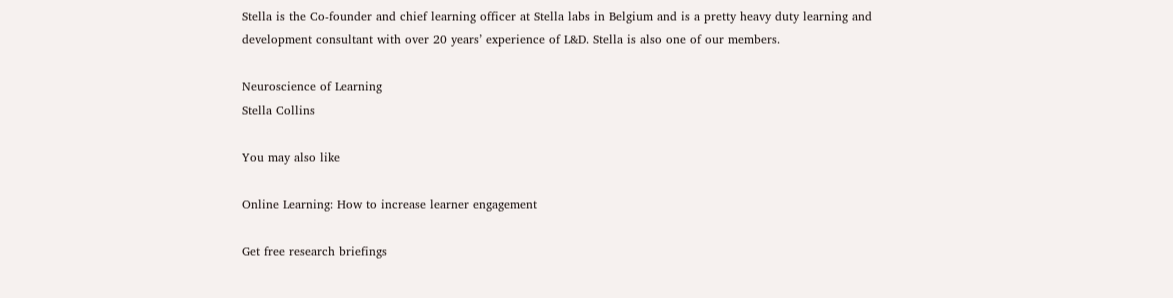Stella is the Co-founder and chief learning officer at Stella labs in Belgium and is a pretty heavy duty learning and development consultant with over 20 years’ experience of L&D. Stella is also one of our members.

Neuroscience of Learning
Stella Collins

You may also like

Online Learning: How to increase learner engagement

Get free research briefings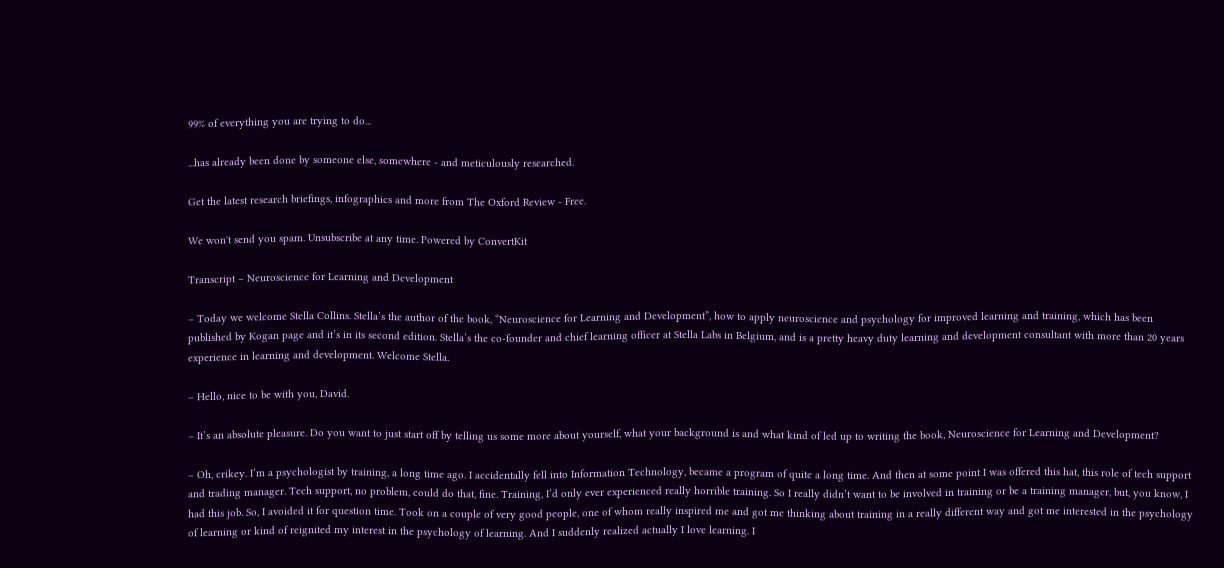99% of everything you are trying to do...

...has already been done by someone else, somewhere - and meticulously researched.

Get the latest research briefings, infographics and more from The Oxford Review - Free.

We won't send you spam. Unsubscribe at any time. Powered by ConvertKit

Transcript – Neuroscience for Learning and Development

– Today we welcome Stella Collins. Stella’s the author of the book, “Neuroscience for Learning and Development”, how to apply neuroscience and psychology for improved learning and training, which has been published by Kogan page and it’s in its second edition. Stella’s the co-founder and chief learning officer at Stella Labs in Belgium, and is a pretty heavy duty learning and development consultant with more than 20 years experience in learning and development. Welcome Stella.

– Hello, nice to be with you, David.

– It’s an absolute pleasure. Do you want to just start off by telling us some more about yourself, what your background is and what kind of led up to writing the book, Neuroscience for Learning and Development?

– Oh, crikey. I’m a psychologist by training, a long time ago. I accidentally fell into Information Technology, became a program of quite a long time. And then at some point I was offered this hat, this role of tech support and trading manager. Tech support, no problem, could do that, fine. Training, I’d only ever experienced really horrible training. So I really didn’t want to be involved in training or be a training manager, but, you know, I had this job. So, I avoided it for question time. Took on a couple of very good people, one of whom really inspired me and got me thinking about training in a really different way and got me interested in the psychology of learning or kind of reignited my interest in the psychology of learning. And I suddenly realized actually I love learning. I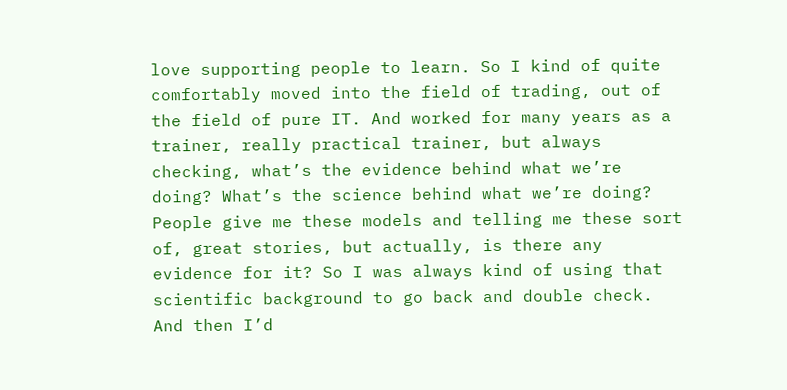love supporting people to learn. So I kind of quite comfortably moved into the field of trading, out of the field of pure IT. And worked for many years as a trainer, really practical trainer, but always checking, what’s the evidence behind what we’re doing? What’s the science behind what we’re doing? People give me these models and telling me these sort of, great stories, but actually, is there any evidence for it? So I was always kind of using that scientific background to go back and double check. And then I’d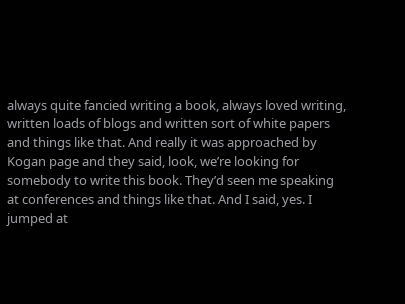always quite fancied writing a book, always loved writing, written loads of blogs and written sort of white papers and things like that. And really it was approached by Kogan page and they said, look, we’re looking for somebody to write this book. They’d seen me speaking at conferences and things like that. And I said, yes. I jumped at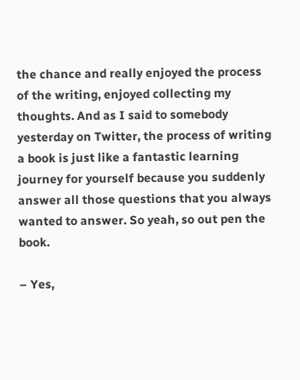the chance and really enjoyed the process of the writing, enjoyed collecting my thoughts. And as I said to somebody yesterday on Twitter, the process of writing a book is just like a fantastic learning journey for yourself because you suddenly answer all those questions that you always wanted to answer. So yeah, so out pen the book.

– Yes,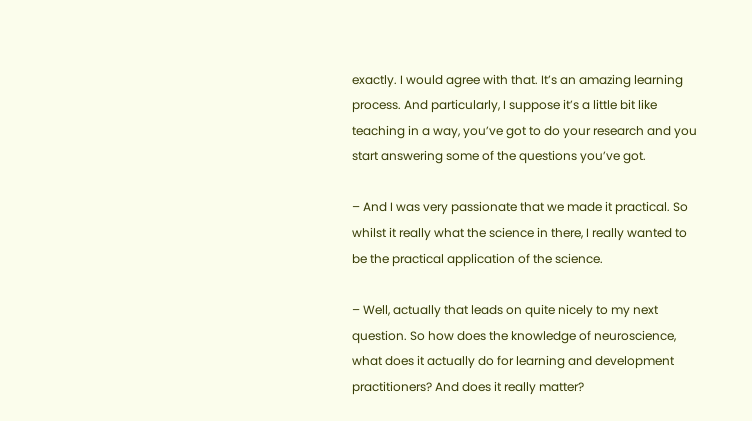exactly. I would agree with that. It’s an amazing learning process. And particularly, I suppose it’s a little bit like teaching in a way, you’ve got to do your research and you start answering some of the questions you’ve got.

– And I was very passionate that we made it practical. So whilst it really what the science in there, I really wanted to be the practical application of the science.

– Well, actually that leads on quite nicely to my next question. So how does the knowledge of neuroscience, what does it actually do for learning and development practitioners? And does it really matter?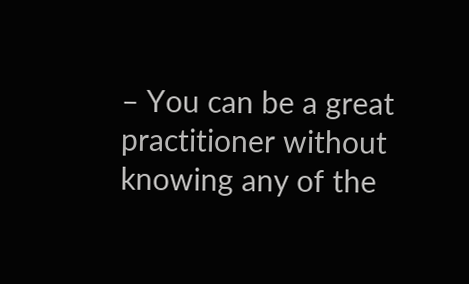– You can be a great practitioner without knowing any of the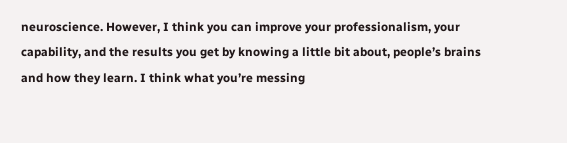neuroscience. However, I think you can improve your professionalism, your capability, and the results you get by knowing a little bit about, people’s brains and how they learn. I think what you’re messing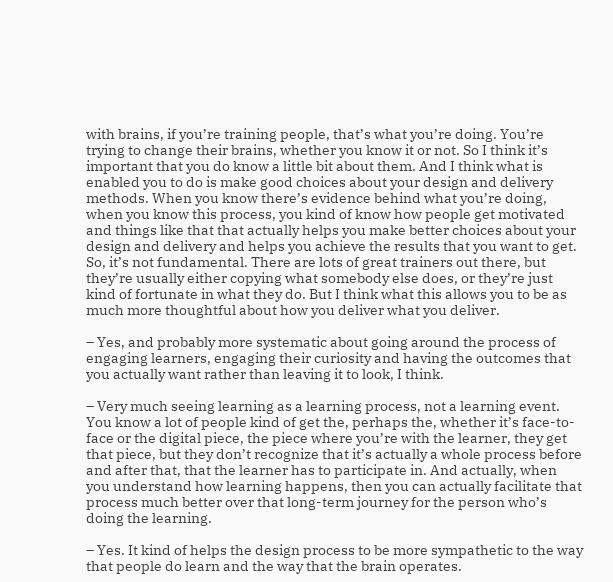with brains, if you’re training people, that’s what you’re doing. You’re trying to change their brains, whether you know it or not. So I think it’s important that you do know a little bit about them. And I think what is enabled you to do is make good choices about your design and delivery methods. When you know there’s evidence behind what you’re doing, when you know this process, you kind of know how people get motivated and things like that that actually helps you make better choices about your design and delivery and helps you achieve the results that you want to get. So, it’s not fundamental. There are lots of great trainers out there, but they’re usually either copying what somebody else does, or they’re just kind of fortunate in what they do. But I think what this allows you to be as much more thoughtful about how you deliver what you deliver.

– Yes, and probably more systematic about going around the process of engaging learners, engaging their curiosity and having the outcomes that you actually want rather than leaving it to look, I think.

– Very much seeing learning as a learning process, not a learning event. You know a lot of people kind of get the, perhaps the, whether it’s face-to-face or the digital piece, the piece where you’re with the learner, they get that piece, but they don’t recognize that it’s actually a whole process before and after that, that the learner has to participate in. And actually, when you understand how learning happens, then you can actually facilitate that process much better over that long-term journey for the person who’s doing the learning.

– Yes. It kind of helps the design process to be more sympathetic to the way that people do learn and the way that the brain operates.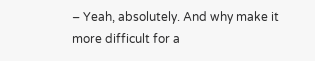– Yeah, absolutely. And why make it more difficult for a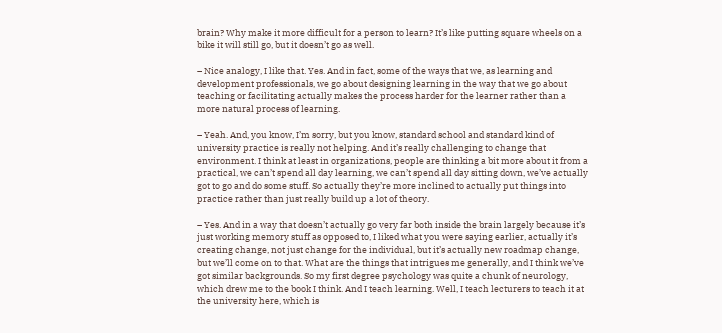brain? Why make it more difficult for a person to learn? It’s like putting square wheels on a bike it will still go, but it doesn’t go as well.

– Nice analogy, I like that. Yes. And in fact, some of the ways that we, as learning and development professionals, we go about designing learning in the way that we go about teaching or facilitating actually makes the process harder for the learner rather than a more natural process of learning.

– Yeah. And, you know, I’m sorry, but you know, standard school and standard kind of university practice is really not helping. And it’s really challenging to change that environment. I think at least in organizations, people are thinking a bit more about it from a practical, we can’t spend all day learning, we can’t spend all day sitting down, we’ve actually got to go and do some stuff. So actually they’re more inclined to actually put things into practice rather than just really build up a lot of theory.

– Yes. And in a way that doesn’t actually go very far both inside the brain largely because it’s just working memory stuff as opposed to, I liked what you were saying earlier, actually it’s creating change, not just change for the individual, but it’s actually new roadmap change, but we’ll come on to that. What are the things that intrigues me generally, and I think we’ve got similar backgrounds. So my first degree psychology was quite a chunk of neurology, which drew me to the book I think. And I teach learning. Well, I teach lecturers to teach it at the university here, which is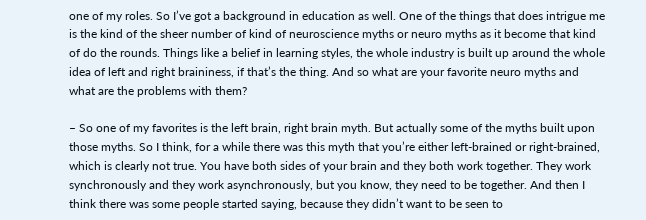one of my roles. So I’ve got a background in education as well. One of the things that does intrigue me is the kind of the sheer number of kind of neuroscience myths or neuro myths as it become that kind of do the rounds. Things like a belief in learning styles, the whole industry is built up around the whole idea of left and right braininess, if that’s the thing. And so what are your favorite neuro myths and what are the problems with them?

– So one of my favorites is the left brain, right brain myth. But actually some of the myths built upon those myths. So I think, for a while there was this myth that you’re either left-brained or right-brained, which is clearly not true. You have both sides of your brain and they both work together. They work synchronously and they work asynchronously, but you know, they need to be together. And then I think there was some people started saying, because they didn’t want to be seen to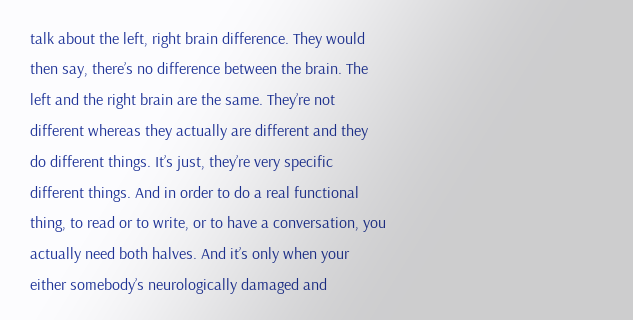talk about the left, right brain difference. They would then say, there’s no difference between the brain. The left and the right brain are the same. They’re not different whereas they actually are different and they do different things. It’s just, they’re very specific different things. And in order to do a real functional thing, to read or to write, or to have a conversation, you actually need both halves. And it’s only when your either somebody’s neurologically damaged and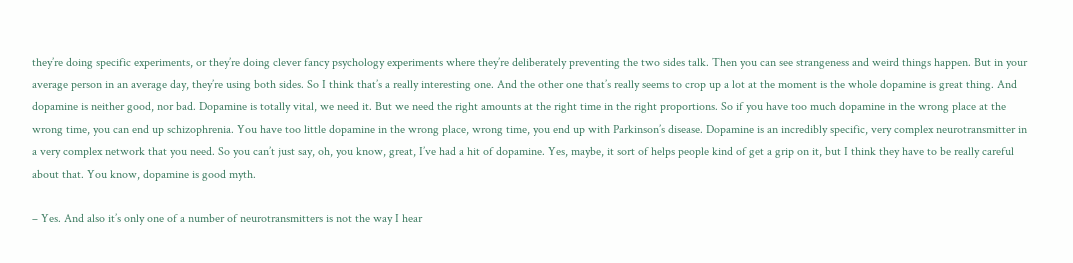they’re doing specific experiments, or they’re doing clever fancy psychology experiments where they’re deliberately preventing the two sides talk. Then you can see strangeness and weird things happen. But in your average person in an average day, they’re using both sides. So I think that’s a really interesting one. And the other one that’s really seems to crop up a lot at the moment is the whole dopamine is great thing. And dopamine is neither good, nor bad. Dopamine is totally vital, we need it. But we need the right amounts at the right time in the right proportions. So if you have too much dopamine in the wrong place at the wrong time, you can end up schizophrenia. You have too little dopamine in the wrong place, wrong time, you end up with Parkinson’s disease. Dopamine is an incredibly specific, very complex neurotransmitter in a very complex network that you need. So you can’t just say, oh, you know, great, I’ve had a hit of dopamine. Yes, maybe, it sort of helps people kind of get a grip on it, but I think they have to be really careful about that. You know, dopamine is good myth.

– Yes. And also it’s only one of a number of neurotransmitters is not the way I hear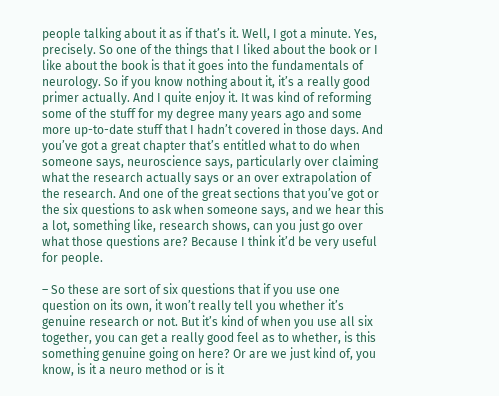people talking about it as if that’s it. Well, I got a minute. Yes, precisely. So one of the things that I liked about the book or I like about the book is that it goes into the fundamentals of neurology. So if you know nothing about it, it’s a really good primer actually. And I quite enjoy it. It was kind of reforming some of the stuff for my degree many years ago and some more up-to-date stuff that I hadn’t covered in those days. And you’ve got a great chapter that’s entitled what to do when someone says, neuroscience says, particularly over claiming what the research actually says or an over extrapolation of the research. And one of the great sections that you’ve got or the six questions to ask when someone says, and we hear this a lot, something like, research shows, can you just go over what those questions are? Because I think it’d be very useful for people.

– So these are sort of six questions that if you use one question on its own, it won’t really tell you whether it’s genuine research or not. But it’s kind of when you use all six together, you can get a really good feel as to whether, is this something genuine going on here? Or are we just kind of, you know, is it a neuro method or is it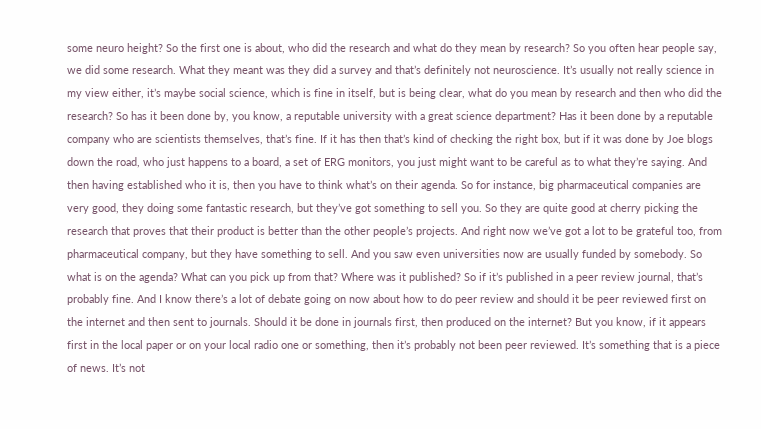some neuro height? So the first one is about, who did the research and what do they mean by research? So you often hear people say, we did some research. What they meant was they did a survey and that’s definitely not neuroscience. It’s usually not really science in my view either, it’s maybe social science, which is fine in itself, but is being clear, what do you mean by research and then who did the research? So has it been done by, you know, a reputable university with a great science department? Has it been done by a reputable company who are scientists themselves, that’s fine. If it has then that’s kind of checking the right box, but if it was done by Joe blogs down the road, who just happens to a board, a set of ERG monitors, you just might want to be careful as to what they’re saying. And then having established who it is, then you have to think what’s on their agenda. So for instance, big pharmaceutical companies are very good, they doing some fantastic research, but they’ve got something to sell you. So they are quite good at cherry picking the research that proves that their product is better than the other people’s projects. And right now we’ve got a lot to be grateful too, from pharmaceutical company, but they have something to sell. And you saw even universities now are usually funded by somebody. So what is on the agenda? What can you pick up from that? Where was it published? So if it’s published in a peer review journal, that’s probably fine. And I know there’s a lot of debate going on now about how to do peer review and should it be peer reviewed first on the internet and then sent to journals. Should it be done in journals first, then produced on the internet? But you know, if it appears first in the local paper or on your local radio one or something, then it’s probably not been peer reviewed. It’s something that is a piece of news. It’s not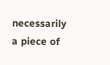necessarily a piece of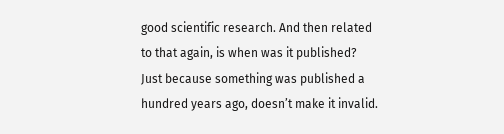good scientific research. And then related to that again, is when was it published? Just because something was published a hundred years ago, doesn’t make it invalid.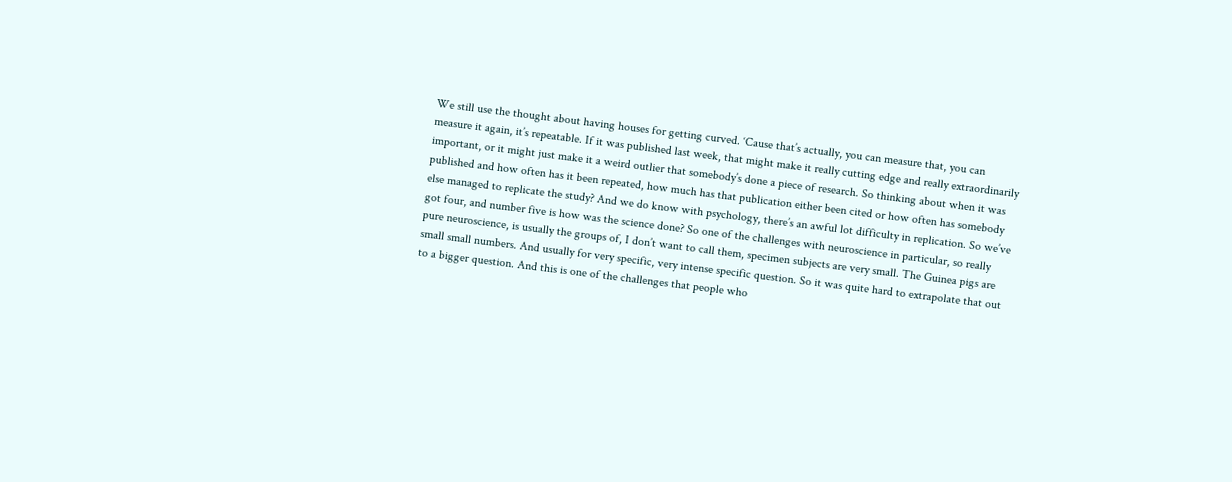We still use the thought about having houses for getting curved. ‘Cause that’s actually, you can measure that, you can measure it again, it’s repeatable. If it was published last week, that might make it really cutting edge and really extraordinarily important, or it might just make it a weird outlier that somebody’s done a piece of research. So thinking about when it was published and how often has it been repeated, how much has that publication either been cited or how often has somebody else managed to replicate the study? And we do know with psychology, there’s an awful lot difficulty in replication. So we’ve got four, and number five is how was the science done? So one of the challenges with neuroscience in particular, so really pure neuroscience, is usually the groups of, I don’t want to call them, specimen subjects are very small. The Guinea pigs are small small numbers. And usually for very specific, very intense specific question. So it was quite hard to extrapolate that out to a bigger question. And this is one of the challenges that people who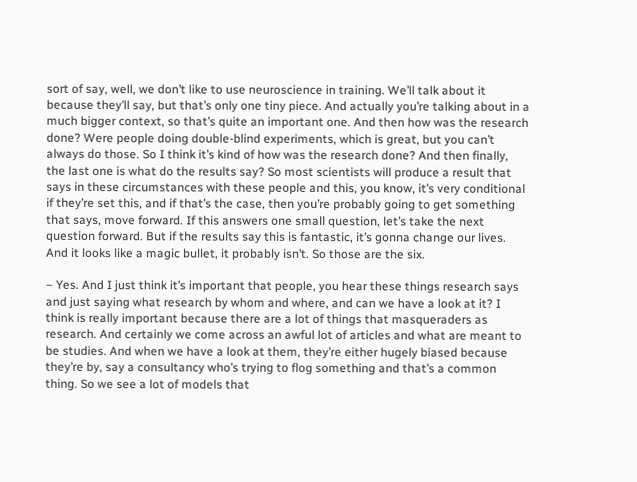sort of say, well, we don’t like to use neuroscience in training. We’ll talk about it because they’ll say, but that’s only one tiny piece. And actually you’re talking about in a much bigger context, so that’s quite an important one. And then how was the research done? Were people doing double-blind experiments, which is great, but you can’t always do those. So I think it’s kind of how was the research done? And then finally, the last one is what do the results say? So most scientists will produce a result that says in these circumstances with these people and this, you know, it’s very conditional if they’re set this, and if that’s the case, then you’re probably going to get something that says, move forward. If this answers one small question, let’s take the next question forward. But if the results say this is fantastic, it’s gonna change our lives. And it looks like a magic bullet, it probably isn’t. So those are the six.

– Yes. And I just think it’s important that people, you hear these things research says and just saying what research by whom and where, and can we have a look at it? I think is really important because there are a lot of things that masqueraders as research. And certainly we come across an awful lot of articles and what are meant to be studies. And when we have a look at them, they’re either hugely biased because they’re by, say a consultancy who’s trying to flog something and that’s a common thing. So we see a lot of models that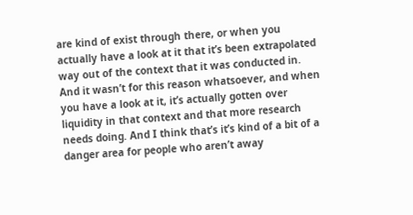are kind of exist through there, or when you actually have a look at it that it’s been extrapolated way out of the context that it was conducted in. And it wasn’t for this reason whatsoever, and when you have a look at it, it’s actually gotten over liquidity in that context and that more research needs doing. And I think that’s it’s kind of a bit of a danger area for people who aren’t away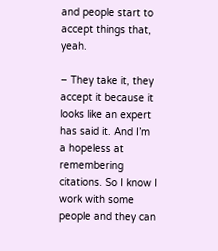and people start to accept things that, yeah.

– They take it, they accept it because it looks like an expert has said it. And I’m a hopeless at remembering citations. So I know I work with some people and they can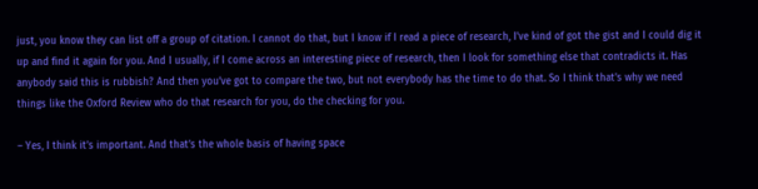just, you know they can list off a group of citation. I cannot do that, but I know if I read a piece of research, I’ve kind of got the gist and I could dig it up and find it again for you. And I usually, if I come across an interesting piece of research, then I look for something else that contradicts it. Has anybody said this is rubbish? And then you’ve got to compare the two, but not everybody has the time to do that. So I think that’s why we need things like the Oxford Review who do that research for you, do the checking for you.

– Yes, I think it’s important. And that’s the whole basis of having space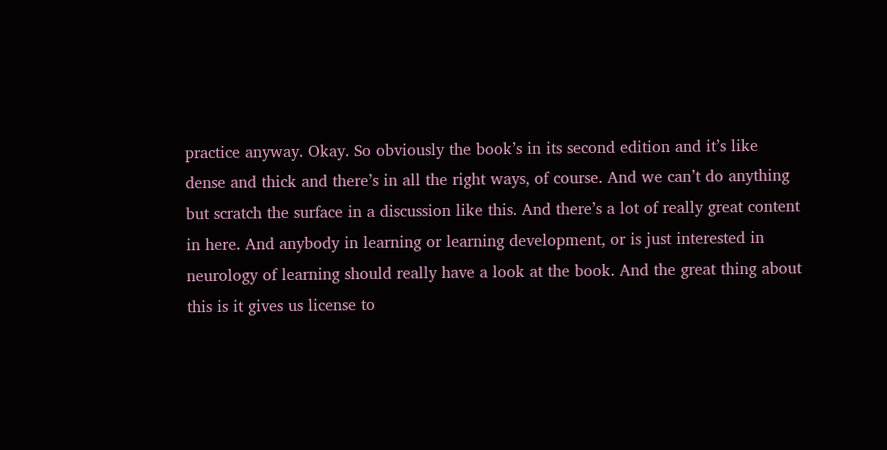practice anyway. Okay. So obviously the book’s in its second edition and it’s like dense and thick and there’s in all the right ways, of course. And we can’t do anything but scratch the surface in a discussion like this. And there’s a lot of really great content in here. And anybody in learning or learning development, or is just interested in neurology of learning should really have a look at the book. And the great thing about this is it gives us license to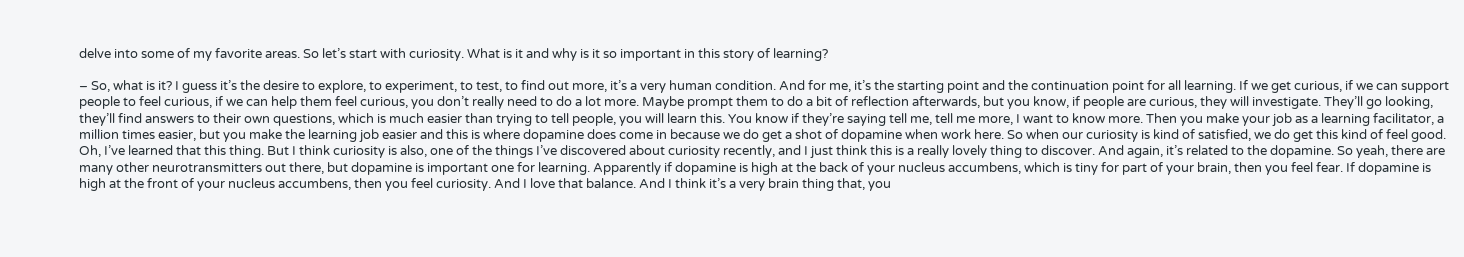delve into some of my favorite areas. So let’s start with curiosity. What is it and why is it so important in this story of learning?

– So, what is it? I guess it’s the desire to explore, to experiment, to test, to find out more, it’s a very human condition. And for me, it’s the starting point and the continuation point for all learning. If we get curious, if we can support people to feel curious, if we can help them feel curious, you don’t really need to do a lot more. Maybe prompt them to do a bit of reflection afterwards, but you know, if people are curious, they will investigate. They’ll go looking, they’ll find answers to their own questions, which is much easier than trying to tell people, you will learn this. You know if they’re saying tell me, tell me more, I want to know more. Then you make your job as a learning facilitator, a million times easier, but you make the learning job easier and this is where dopamine does come in because we do get a shot of dopamine when work here. So when our curiosity is kind of satisfied, we do get this kind of feel good. Oh, I’ve learned that this thing. But I think curiosity is also, one of the things I’ve discovered about curiosity recently, and I just think this is a really lovely thing to discover. And again, it’s related to the dopamine. So yeah, there are many other neurotransmitters out there, but dopamine is important one for learning. Apparently if dopamine is high at the back of your nucleus accumbens, which is tiny for part of your brain, then you feel fear. If dopamine is high at the front of your nucleus accumbens, then you feel curiosity. And I love that balance. And I think it’s a very brain thing that, you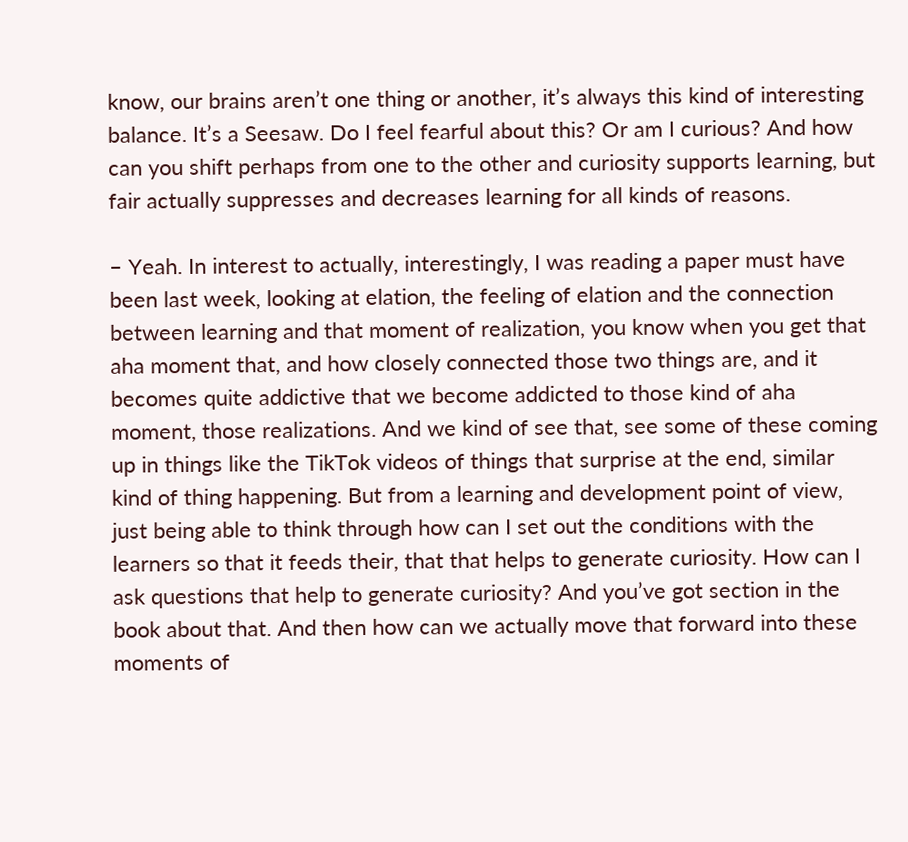know, our brains aren’t one thing or another, it’s always this kind of interesting balance. It’s a Seesaw. Do I feel fearful about this? Or am I curious? And how can you shift perhaps from one to the other and curiosity supports learning, but fair actually suppresses and decreases learning for all kinds of reasons.

– Yeah. In interest to actually, interestingly, I was reading a paper must have been last week, looking at elation, the feeling of elation and the connection between learning and that moment of realization, you know when you get that aha moment that, and how closely connected those two things are, and it becomes quite addictive that we become addicted to those kind of aha moment, those realizations. And we kind of see that, see some of these coming up in things like the TikTok videos of things that surprise at the end, similar kind of thing happening. But from a learning and development point of view, just being able to think through how can I set out the conditions with the learners so that it feeds their, that that helps to generate curiosity. How can I ask questions that help to generate curiosity? And you’ve got section in the book about that. And then how can we actually move that forward into these moments of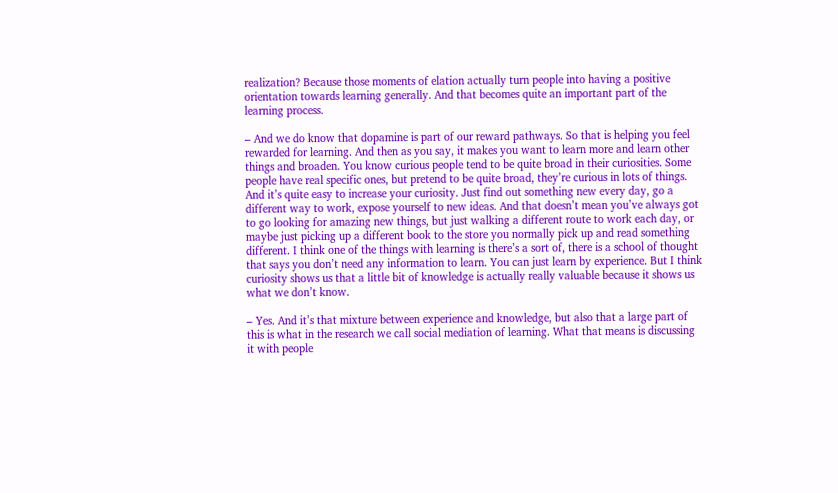realization? Because those moments of elation actually turn people into having a positive orientation towards learning generally. And that becomes quite an important part of the learning process.

– And we do know that dopamine is part of our reward pathways. So that is helping you feel rewarded for learning. And then as you say, it makes you want to learn more and learn other things and broaden. You know curious people tend to be quite broad in their curiosities. Some people have real specific ones, but pretend to be quite broad, they’re curious in lots of things. And it’s quite easy to increase your curiosity. Just find out something new every day, go a different way to work, expose yourself to new ideas. And that doesn’t mean you’ve always got to go looking for amazing new things, but just walking a different route to work each day, or maybe just picking up a different book to the store you normally pick up and read something different. I think one of the things with learning is there’s a sort of, there is a school of thought that says you don’t need any information to learn. You can just learn by experience. But I think curiosity shows us that a little bit of knowledge is actually really valuable because it shows us what we don’t know.

– Yes. And it’s that mixture between experience and knowledge, but also that a large part of this is what in the research we call social mediation of learning. What that means is discussing it with people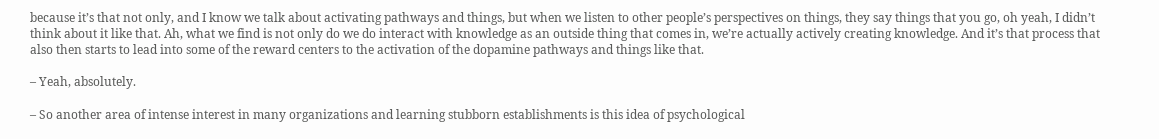because it’s that not only, and I know we talk about activating pathways and things, but when we listen to other people’s perspectives on things, they say things that you go, oh yeah, I didn’t think about it like that. Ah, what we find is not only do we do interact with knowledge as an outside thing that comes in, we’re actually actively creating knowledge. And it’s that process that also then starts to lead into some of the reward centers to the activation of the dopamine pathways and things like that.

– Yeah, absolutely.

– So another area of intense interest in many organizations and learning stubborn establishments is this idea of psychological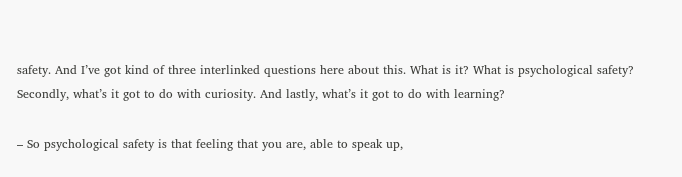safety. And I’ve got kind of three interlinked questions here about this. What is it? What is psychological safety? Secondly, what’s it got to do with curiosity. And lastly, what’s it got to do with learning?

– So psychological safety is that feeling that you are, able to speak up,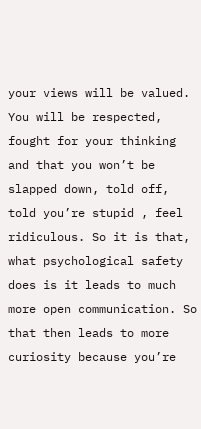your views will be valued. You will be respected, fought for your thinking and that you won’t be slapped down, told off, told you’re stupid , feel ridiculous. So it is that, what psychological safety does is it leads to much more open communication. So that then leads to more curiosity because you’re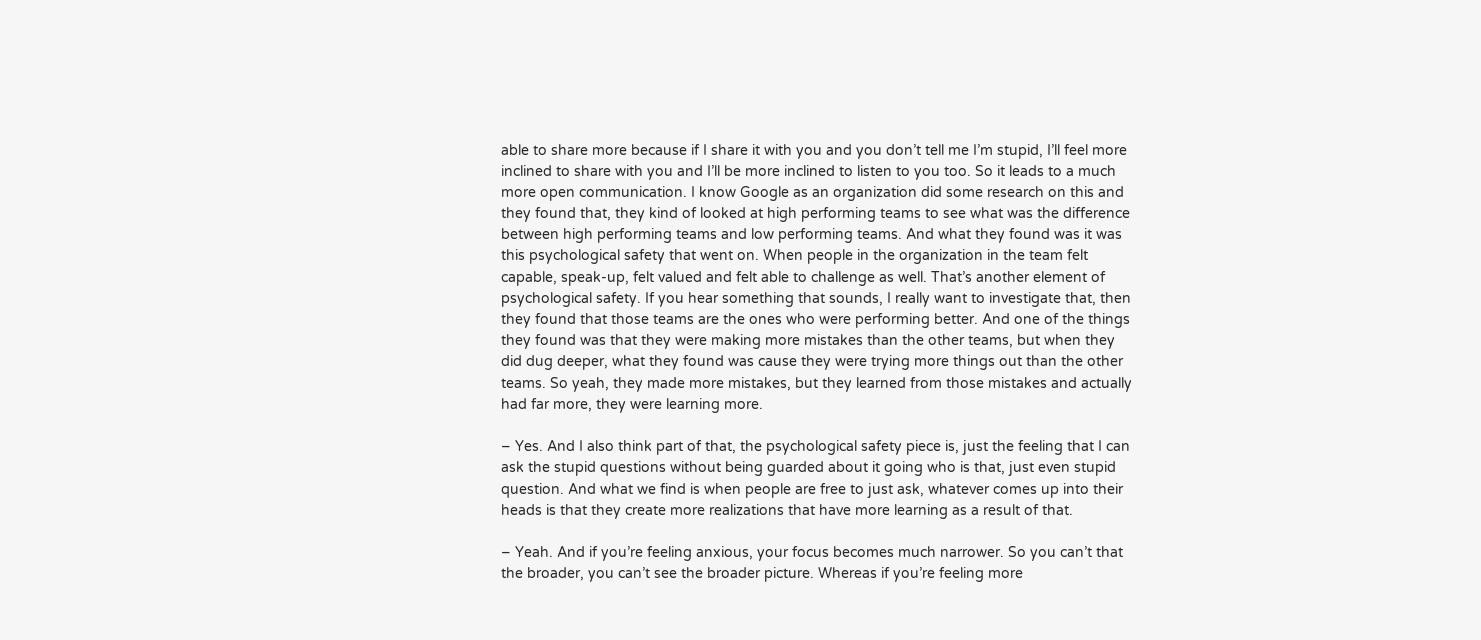able to share more because if I share it with you and you don’t tell me I’m stupid, I’ll feel more inclined to share with you and I’ll be more inclined to listen to you too. So it leads to a much more open communication. I know Google as an organization did some research on this and they found that, they kind of looked at high performing teams to see what was the difference between high performing teams and low performing teams. And what they found was it was this psychological safety that went on. When people in the organization in the team felt capable, speak-up, felt valued and felt able to challenge as well. That’s another element of psychological safety. If you hear something that sounds, I really want to investigate that, then they found that those teams are the ones who were performing better. And one of the things they found was that they were making more mistakes than the other teams, but when they did dug deeper, what they found was cause they were trying more things out than the other teams. So yeah, they made more mistakes, but they learned from those mistakes and actually had far more, they were learning more.

– Yes. And I also think part of that, the psychological safety piece is, just the feeling that I can ask the stupid questions without being guarded about it going who is that, just even stupid question. And what we find is when people are free to just ask, whatever comes up into their heads is that they create more realizations that have more learning as a result of that.

– Yeah. And if you’re feeling anxious, your focus becomes much narrower. So you can’t that the broader, you can’t see the broader picture. Whereas if you’re feeling more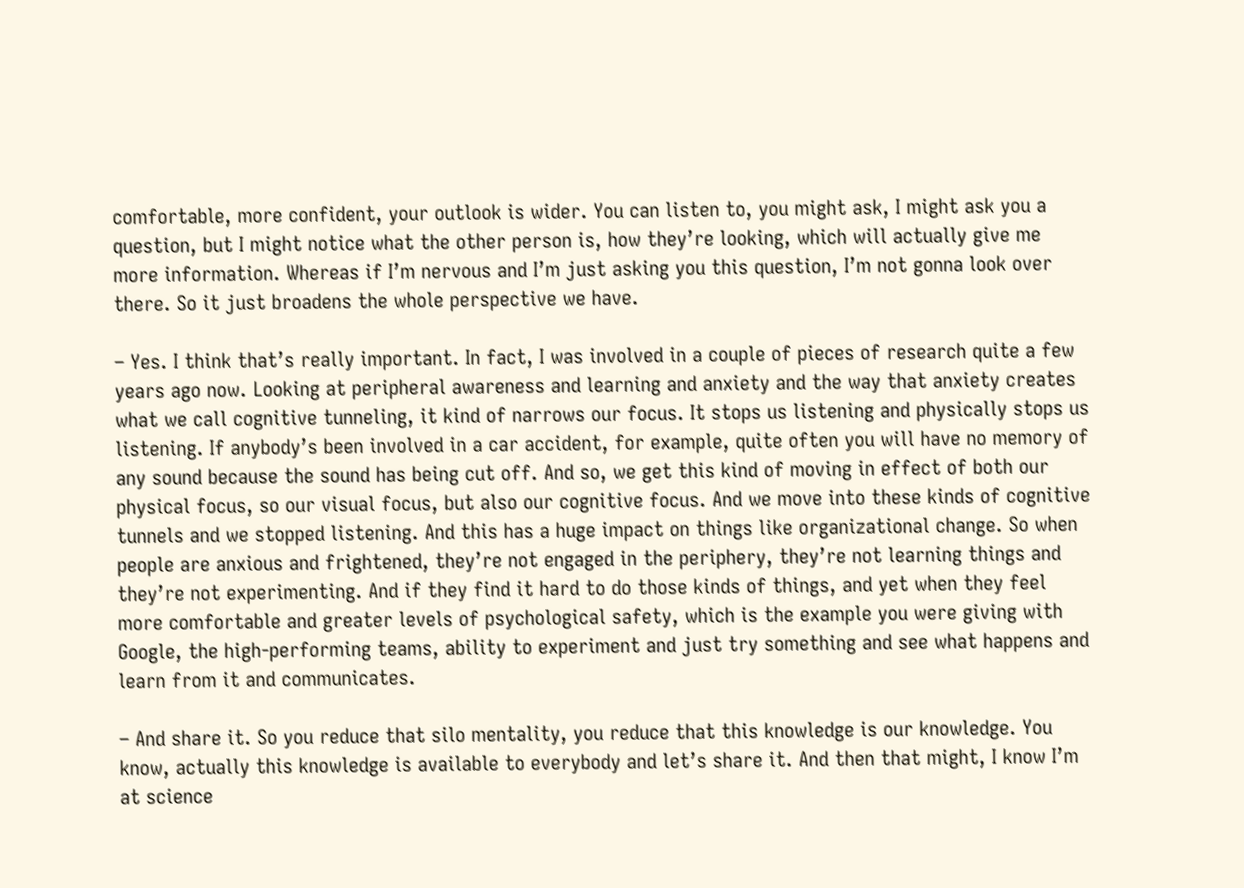comfortable, more confident, your outlook is wider. You can listen to, you might ask, I might ask you a question, but I might notice what the other person is, how they’re looking, which will actually give me more information. Whereas if I’m nervous and I’m just asking you this question, I’m not gonna look over there. So it just broadens the whole perspective we have.

– Yes. I think that’s really important. In fact, I was involved in a couple of pieces of research quite a few years ago now. Looking at peripheral awareness and learning and anxiety and the way that anxiety creates what we call cognitive tunneling, it kind of narrows our focus. It stops us listening and physically stops us listening. If anybody’s been involved in a car accident, for example, quite often you will have no memory of any sound because the sound has being cut off. And so, we get this kind of moving in effect of both our physical focus, so our visual focus, but also our cognitive focus. And we move into these kinds of cognitive tunnels and we stopped listening. And this has a huge impact on things like organizational change. So when people are anxious and frightened, they’re not engaged in the periphery, they’re not learning things and they’re not experimenting. And if they find it hard to do those kinds of things, and yet when they feel more comfortable and greater levels of psychological safety, which is the example you were giving with Google, the high-performing teams, ability to experiment and just try something and see what happens and learn from it and communicates.

– And share it. So you reduce that silo mentality, you reduce that this knowledge is our knowledge. You know, actually this knowledge is available to everybody and let’s share it. And then that might, I know I’m at science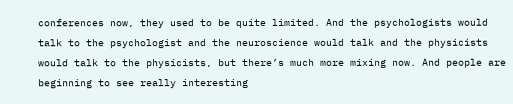conferences now, they used to be quite limited. And the psychologists would talk to the psychologist and the neuroscience would talk and the physicists would talk to the physicists, but there’s much more mixing now. And people are beginning to see really interesting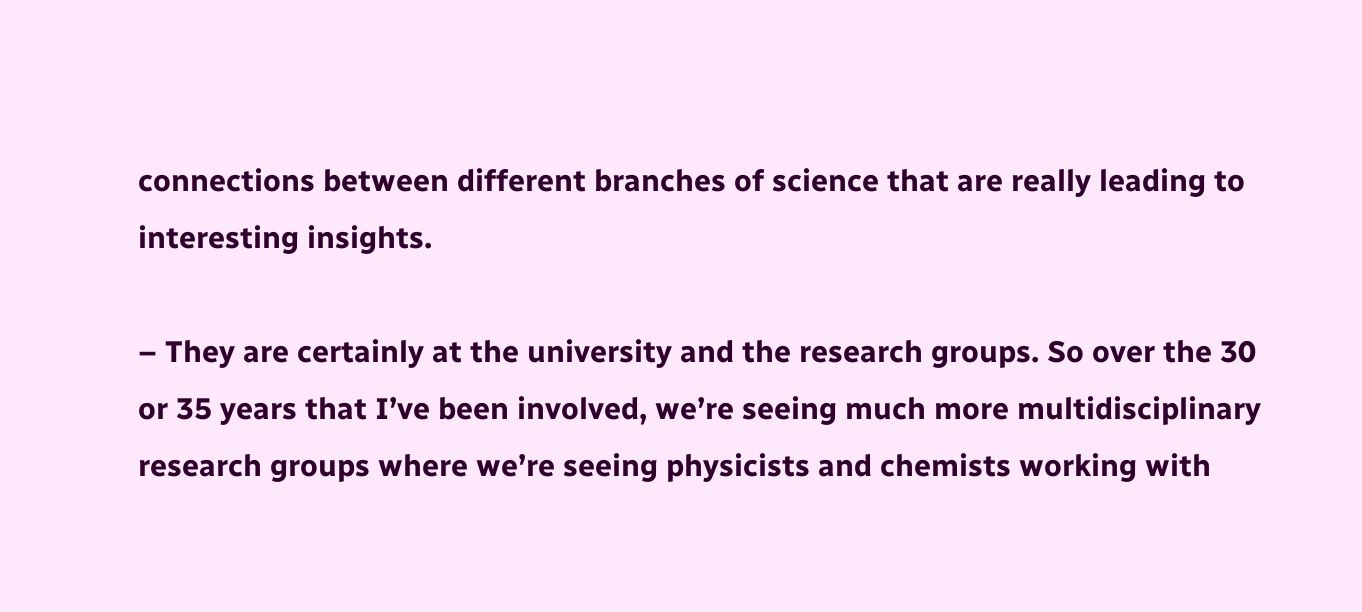connections between different branches of science that are really leading to interesting insights.

– They are certainly at the university and the research groups. So over the 30 or 35 years that I’ve been involved, we’re seeing much more multidisciplinary research groups where we’re seeing physicists and chemists working with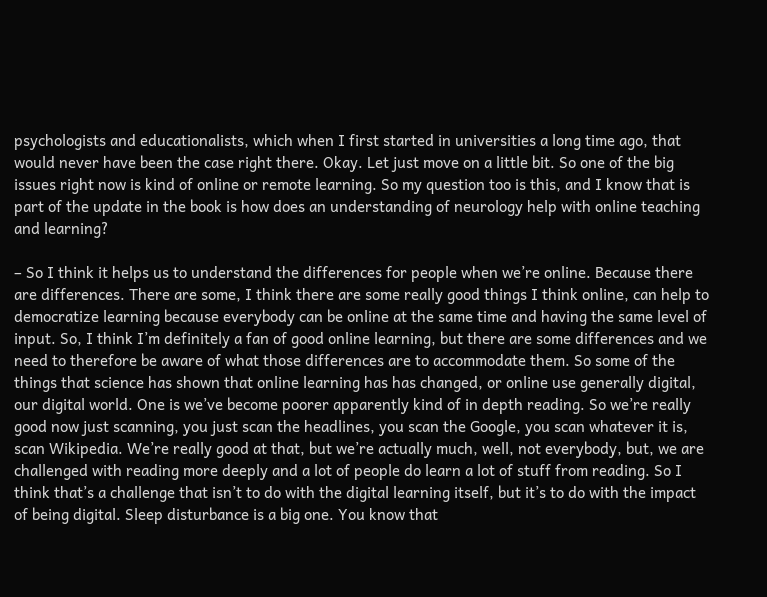psychologists and educationalists, which when I first started in universities a long time ago, that would never have been the case right there. Okay. Let just move on a little bit. So one of the big issues right now is kind of online or remote learning. So my question too is this, and I know that is part of the update in the book is how does an understanding of neurology help with online teaching and learning?

– So I think it helps us to understand the differences for people when we’re online. Because there are differences. There are some, I think there are some really good things I think online, can help to democratize learning because everybody can be online at the same time and having the same level of input. So, I think I’m definitely a fan of good online learning, but there are some differences and we need to therefore be aware of what those differences are to accommodate them. So some of the things that science has shown that online learning has has changed, or online use generally digital, our digital world. One is we’ve become poorer apparently kind of in depth reading. So we’re really good now just scanning, you just scan the headlines, you scan the Google, you scan whatever it is, scan Wikipedia. We’re really good at that, but we’re actually much, well, not everybody, but, we are challenged with reading more deeply and a lot of people do learn a lot of stuff from reading. So I think that’s a challenge that isn’t to do with the digital learning itself, but it’s to do with the impact of being digital. Sleep disturbance is a big one. You know that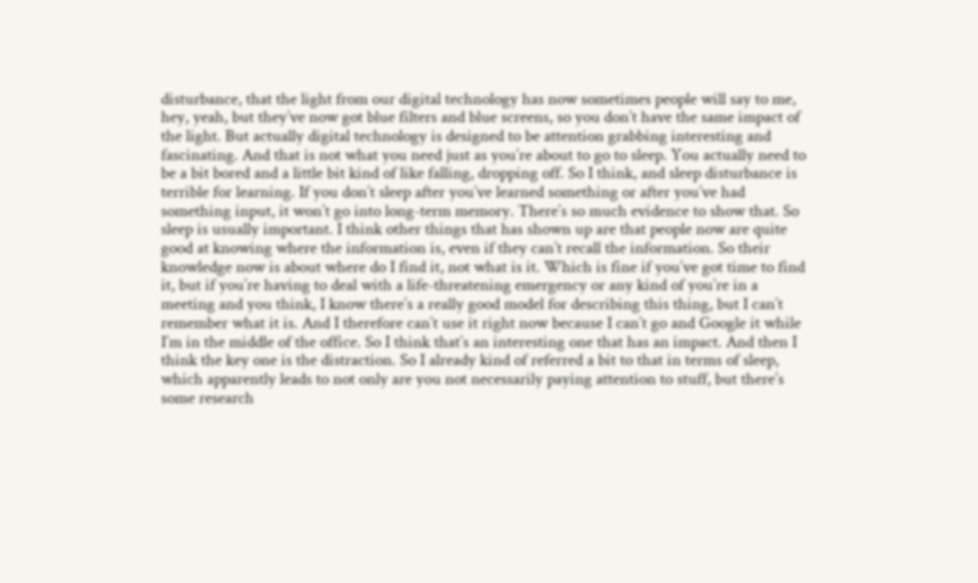disturbance, that the light from our digital technology has now sometimes people will say to me, hey, yeah, but they’ve now got blue filters and blue screens, so you don’t have the same impact of the light. But actually digital technology is designed to be attention grabbing interesting and fascinating. And that is not what you need just as you’re about to go to sleep. You actually need to be a bit bored and a little bit kind of like falling, dropping off. So I think, and sleep disturbance is terrible for learning. If you don’t sleep after you’ve learned something or after you’ve had something input, it won’t go into long-term memory. There’s so much evidence to show that. So sleep is usually important. I think other things that has shown up are that people now are quite good at knowing where the information is, even if they can’t recall the information. So their knowledge now is about where do I find it, not what is it. Which is fine if you’ve got time to find it, but if you’re having to deal with a life-threatening emergency or any kind of you’re in a meeting and you think, I know there’s a really good model for describing this thing, but I can’t remember what it is. And I therefore can’t use it right now because I can’t go and Google it while I’m in the middle of the office. So I think that’s an interesting one that has an impact. And then I think the key one is the distraction. So I already kind of referred a bit to that in terms of sleep, which apparently leads to not only are you not necessarily paying attention to stuff, but there’s some research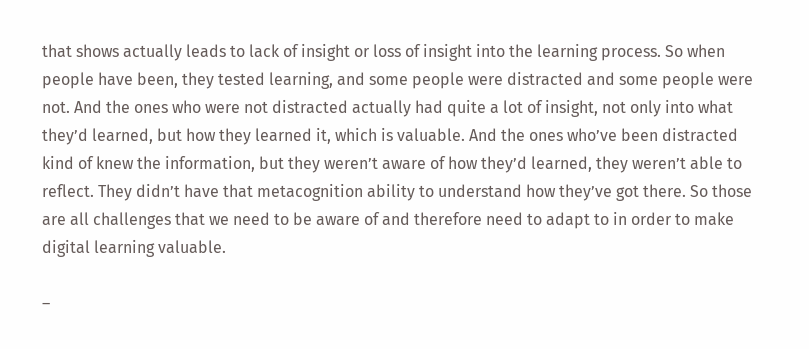that shows actually leads to lack of insight or loss of insight into the learning process. So when people have been, they tested learning, and some people were distracted and some people were not. And the ones who were not distracted actually had quite a lot of insight, not only into what they’d learned, but how they learned it, which is valuable. And the ones who’ve been distracted kind of knew the information, but they weren’t aware of how they’d learned, they weren’t able to reflect. They didn’t have that metacognition ability to understand how they’ve got there. So those are all challenges that we need to be aware of and therefore need to adapt to in order to make digital learning valuable.

–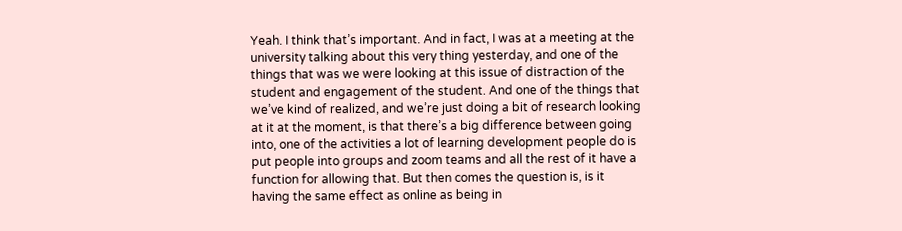Yeah. I think that’s important. And in fact, I was at a meeting at the university talking about this very thing yesterday, and one of the things that was we were looking at this issue of distraction of the student and engagement of the student. And one of the things that we’ve kind of realized, and we’re just doing a bit of research looking at it at the moment, is that there’s a big difference between going into, one of the activities a lot of learning development people do is put people into groups and zoom teams and all the rest of it have a function for allowing that. But then comes the question is, is it having the same effect as online as being in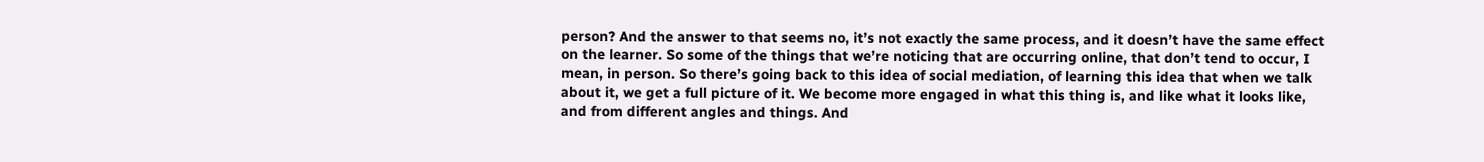person? And the answer to that seems no, it’s not exactly the same process, and it doesn’t have the same effect on the learner. So some of the things that we’re noticing that are occurring online, that don’t tend to occur, I mean, in person. So there’s going back to this idea of social mediation, of learning this idea that when we talk about it, we get a full picture of it. We become more engaged in what this thing is, and like what it looks like, and from different angles and things. And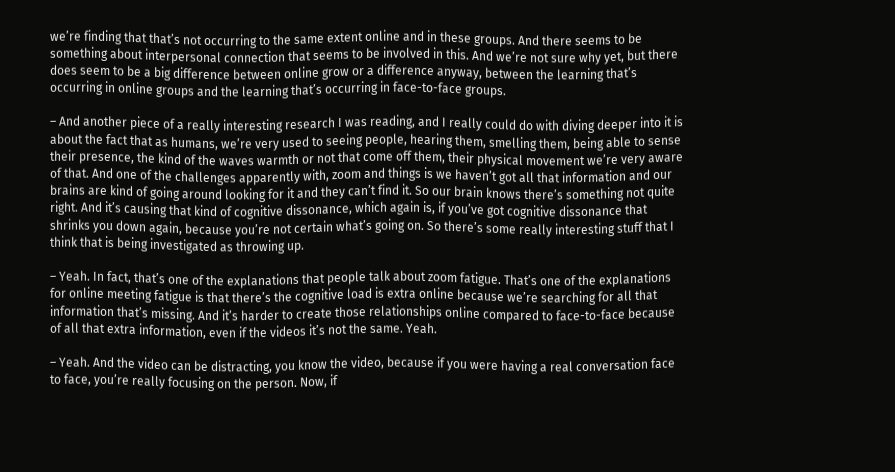we’re finding that that’s not occurring to the same extent online and in these groups. And there seems to be something about interpersonal connection that seems to be involved in this. And we’re not sure why yet, but there does seem to be a big difference between online grow or a difference anyway, between the learning that’s occurring in online groups and the learning that’s occurring in face-to-face groups.

– And another piece of a really interesting research I was reading, and I really could do with diving deeper into it is about the fact that as humans, we’re very used to seeing people, hearing them, smelling them, being able to sense their presence, the kind of the waves warmth or not that come off them, their physical movement we’re very aware of that. And one of the challenges apparently with, zoom and things is we haven’t got all that information and our brains are kind of going around looking for it and they can’t find it. So our brain knows there’s something not quite right. And it’s causing that kind of cognitive dissonance, which again is, if you’ve got cognitive dissonance that shrinks you down again, because you’re not certain what’s going on. So there’s some really interesting stuff that I think that is being investigated as throwing up.

– Yeah. In fact, that’s one of the explanations that people talk about zoom fatigue. That’s one of the explanations for online meeting fatigue is that there’s the cognitive load is extra online because we’re searching for all that information that’s missing. And it’s harder to create those relationships online compared to face-to-face because of all that extra information, even if the videos it’s not the same. Yeah.

– Yeah. And the video can be distracting, you know the video, because if you were having a real conversation face to face, you’re really focusing on the person. Now, if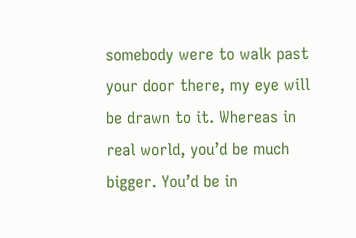somebody were to walk past your door there, my eye will be drawn to it. Whereas in real world, you’d be much bigger. You’d be in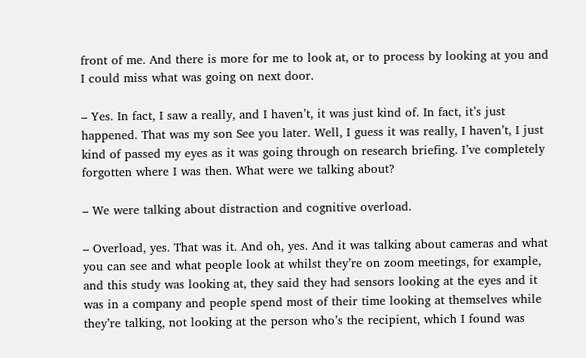front of me. And there is more for me to look at, or to process by looking at you and I could miss what was going on next door.

– Yes. In fact, I saw a really, and I haven’t, it was just kind of. In fact, it’s just happened. That was my son See you later. Well, I guess it was really, I haven’t, I just kind of passed my eyes as it was going through on research briefing. I’ve completely forgotten where I was then. What were we talking about?

– We were talking about distraction and cognitive overload.

– Overload, yes. That was it. And oh, yes. And it was talking about cameras and what you can see and what people look at whilst they’re on zoom meetings, for example, and this study was looking at, they said they had sensors looking at the eyes and it was in a company and people spend most of their time looking at themselves while they’re talking, not looking at the person who’s the recipient, which I found was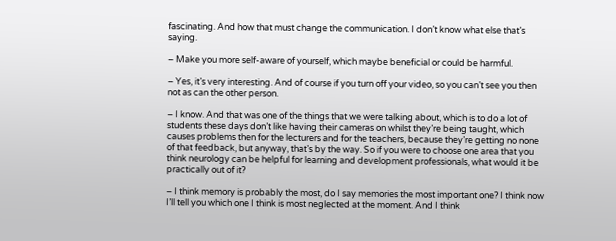fascinating. And how that must change the communication. I don’t know what else that’s saying.

– Make you more self-aware of yourself, which maybe beneficial or could be harmful.

– Yes, it’s very interesting. And of course if you turn off your video, so you can’t see you then not as can the other person.

– I know. And that was one of the things that we were talking about, which is to do a lot of students these days don’t like having their cameras on whilst they’re being taught, which causes problems then for the lecturers and for the teachers, because they’re getting no none of that feedback, but anyway, that’s by the way. So if you were to choose one area that you think neurology can be helpful for learning and development professionals, what would it be practically out of it?

– I think memory is probably the most, do I say memories the most important one? I think now I’ll tell you which one I think is most neglected at the moment. And I think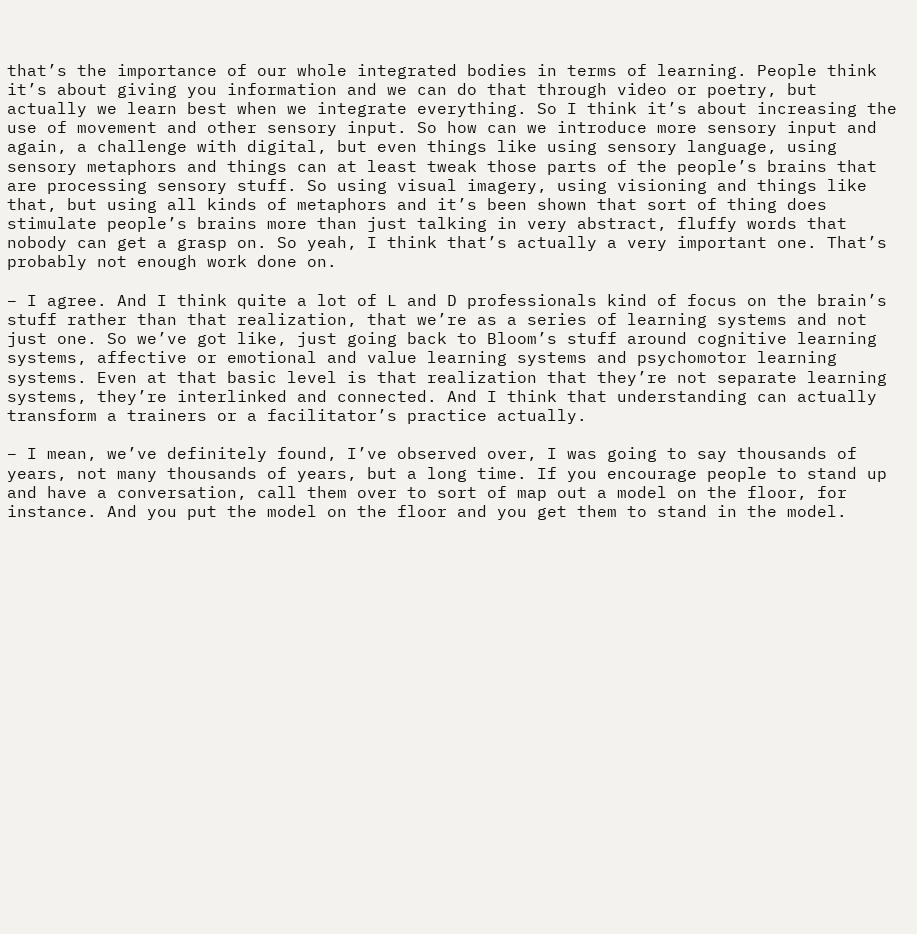that’s the importance of our whole integrated bodies in terms of learning. People think it’s about giving you information and we can do that through video or poetry, but actually we learn best when we integrate everything. So I think it’s about increasing the use of movement and other sensory input. So how can we introduce more sensory input and again, a challenge with digital, but even things like using sensory language, using sensory metaphors and things can at least tweak those parts of the people’s brains that are processing sensory stuff. So using visual imagery, using visioning and things like that, but using all kinds of metaphors and it’s been shown that sort of thing does stimulate people’s brains more than just talking in very abstract, fluffy words that nobody can get a grasp on. So yeah, I think that’s actually a very important one. That’s probably not enough work done on.

– I agree. And I think quite a lot of L and D professionals kind of focus on the brain’s stuff rather than that realization, that we’re as a series of learning systems and not just one. So we’ve got like, just going back to Bloom’s stuff around cognitive learning systems, affective or emotional and value learning systems and psychomotor learning systems. Even at that basic level is that realization that they’re not separate learning systems, they’re interlinked and connected. And I think that understanding can actually transform a trainers or a facilitator’s practice actually.

– I mean, we’ve definitely found, I’ve observed over, I was going to say thousands of years, not many thousands of years, but a long time. If you encourage people to stand up and have a conversation, call them over to sort of map out a model on the floor, for instance. And you put the model on the floor and you get them to stand in the model.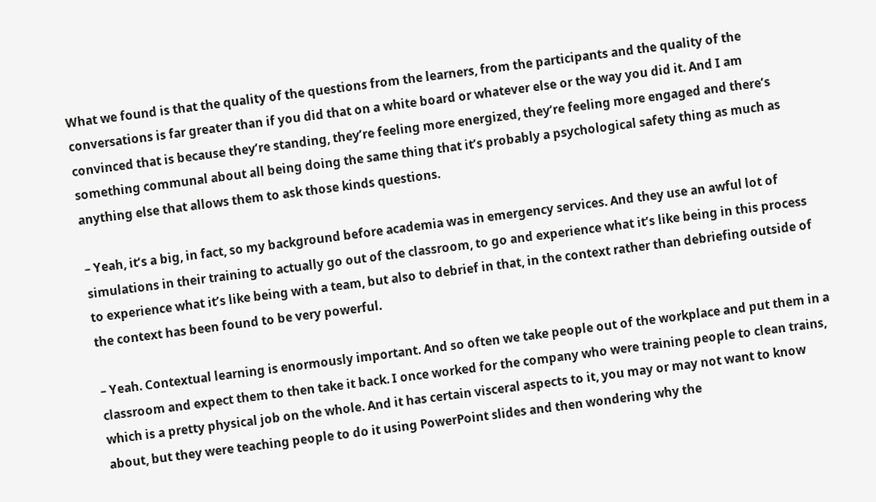What we found is that the quality of the questions from the learners, from the participants and the quality of the conversations is far greater than if you did that on a white board or whatever else or the way you did it. And I am convinced that is because they’re standing, they’re feeling more energized, they’re feeling more engaged and there’s something communal about all being doing the same thing that it’s probably a psychological safety thing as much as anything else that allows them to ask those kinds questions.

– Yeah, it’s a big, in fact, so my background before academia was in emergency services. And they use an awful lot of simulations in their training to actually go out of the classroom, to go and experience what it’s like being in this process to experience what it’s like being with a team, but also to debrief in that, in the context rather than debriefing outside of the context has been found to be very powerful.

– Yeah. Contextual learning is enormously important. And so often we take people out of the workplace and put them in a classroom and expect them to then take it back. I once worked for the company who were training people to clean trains, which is a pretty physical job on the whole. And it has certain visceral aspects to it, you may or may not want to know about, but they were teaching people to do it using PowerPoint slides and then wondering why the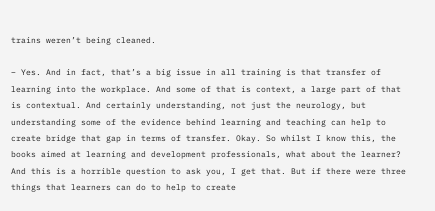trains weren’t being cleaned.

– Yes. And in fact, that’s a big issue in all training is that transfer of learning into the workplace. And some of that is context, a large part of that is contextual. And certainly understanding, not just the neurology, but understanding some of the evidence behind learning and teaching can help to create bridge that gap in terms of transfer. Okay. So whilst I know this, the books aimed at learning and development professionals, what about the learner? And this is a horrible question to ask you, I get that. But if there were three things that learners can do to help to create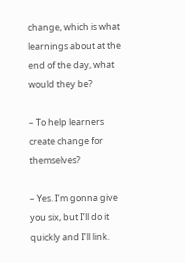change, which is what learnings about at the end of the day, what would they be?

– To help learners create change for themselves?

– Yes. I’m gonna give you six, but I’ll do it quickly and I’ll link.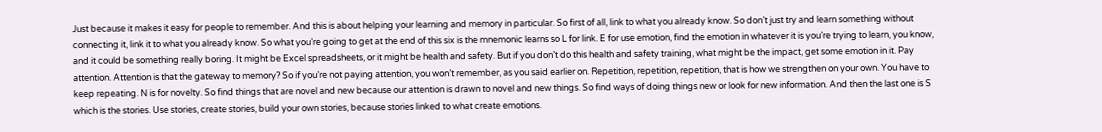Just because it makes it easy for people to remember. And this is about helping your learning and memory in particular. So first of all, link to what you already know. So don’t just try and learn something without connecting it, link it to what you already know. So what you’re going to get at the end of this six is the mnemonic learns so L for link. E for use emotion, find the emotion in whatever it is you’re trying to learn, you know, and it could be something really boring. It might be Excel spreadsheets, or it might be health and safety. But if you don’t do this health and safety training, what might be the impact, get some emotion in it. Pay attention. Attention is that the gateway to memory? So if you’re not paying attention, you won’t remember, as you said earlier on. Repetition, repetition, repetition, that is how we strengthen on your own. You have to keep repeating. N is for novelty. So find things that are novel and new because our attention is drawn to novel and new things. So find ways of doing things new or look for new information. And then the last one is S which is the stories. Use stories, create stories, build your own stories, because stories linked to what create emotions.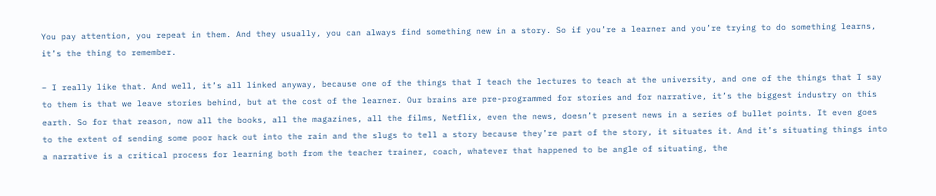You pay attention, you repeat in them. And they usually, you can always find something new in a story. So if you’re a learner and you’re trying to do something learns, it’s the thing to remember.

– I really like that. And well, it’s all linked anyway, because one of the things that I teach the lectures to teach at the university, and one of the things that I say to them is that we leave stories behind, but at the cost of the learner. Our brains are pre-programmed for stories and for narrative, it’s the biggest industry on this earth. So for that reason, now all the books, all the magazines, all the films, Netflix, even the news, doesn’t present news in a series of bullet points. It even goes to the extent of sending some poor hack out into the rain and the slugs to tell a story because they’re part of the story, it situates it. And it’s situating things into a narrative is a critical process for learning both from the teacher trainer, coach, whatever that happened to be angle of situating, the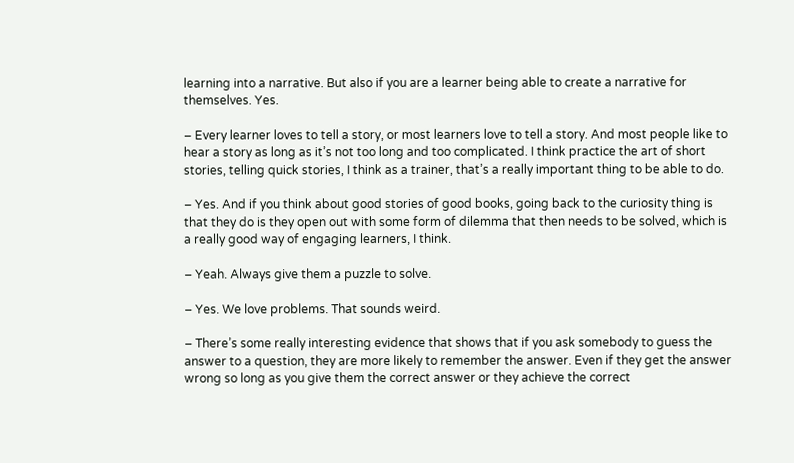learning into a narrative. But also if you are a learner being able to create a narrative for themselves. Yes.

– Every learner loves to tell a story, or most learners love to tell a story. And most people like to hear a story as long as it’s not too long and too complicated. I think practice the art of short stories, telling quick stories, I think as a trainer, that’s a really important thing to be able to do.

– Yes. And if you think about good stories of good books, going back to the curiosity thing is that they do is they open out with some form of dilemma that then needs to be solved, which is a really good way of engaging learners, I think.

– Yeah. Always give them a puzzle to solve.

– Yes. We love problems. That sounds weird.

– There’s some really interesting evidence that shows that if you ask somebody to guess the answer to a question, they are more likely to remember the answer. Even if they get the answer wrong so long as you give them the correct answer or they achieve the correct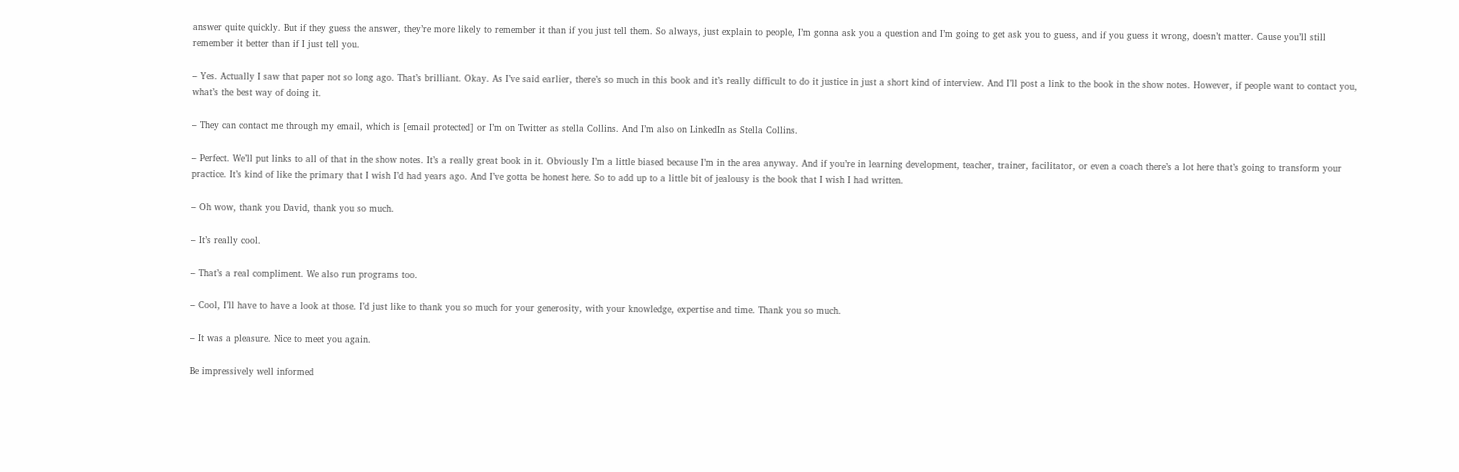answer quite quickly. But if they guess the answer, they’re more likely to remember it than if you just tell them. So always, just explain to people, I’m gonna ask you a question and I’m going to get ask you to guess, and if you guess it wrong, doesn’t matter. Cause you’ll still remember it better than if I just tell you.

– Yes. Actually I saw that paper not so long ago. That’s brilliant. Okay. As I’ve said earlier, there’s so much in this book and it’s really difficult to do it justice in just a short kind of interview. And I’ll post a link to the book in the show notes. However, if people want to contact you, what’s the best way of doing it.

– They can contact me through my email, which is [email protected] or I’m on Twitter as stella Collins. And I’m also on LinkedIn as Stella Collins.

– Perfect. We’ll put links to all of that in the show notes. It’s a really great book in it. Obviously I’m a little biased because I’m in the area anyway. And if you’re in learning development, teacher, trainer, facilitator, or even a coach there’s a lot here that’s going to transform your practice. It’s kind of like the primary that I wish I’d had years ago. And I’ve gotta be honest here. So to add up to a little bit of jealousy is the book that I wish I had written.

– Oh wow, thank you David, thank you so much.

– It’s really cool.

– That’s a real compliment. We also run programs too.

– Cool, I’ll have to have a look at those. I’d just like to thank you so much for your generosity, with your knowledge, expertise and time. Thank you so much.

– It was a pleasure. Nice to meet you again.

Be impressively well informed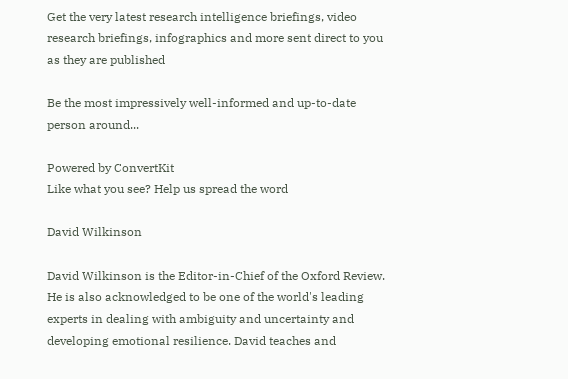Get the very latest research intelligence briefings, video research briefings, infographics and more sent direct to you as they are published

Be the most impressively well-informed and up-to-date person around...

Powered by ConvertKit
Like what you see? Help us spread the word

David Wilkinson

David Wilkinson is the Editor-in-Chief of the Oxford Review. He is also acknowledged to be one of the world's leading experts in dealing with ambiguity and uncertainty and developing emotional resilience. David teaches and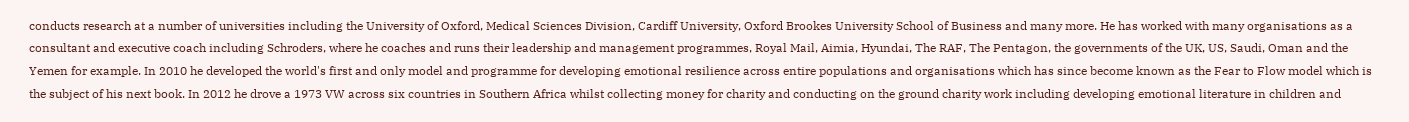conducts research at a number of universities including the University of Oxford, Medical Sciences Division, Cardiff University, Oxford Brookes University School of Business and many more. He has worked with many organisations as a consultant and executive coach including Schroders, where he coaches and runs their leadership and management programmes, Royal Mail, Aimia, Hyundai, The RAF, The Pentagon, the governments of the UK, US, Saudi, Oman and the Yemen for example. In 2010 he developed the world's first and only model and programme for developing emotional resilience across entire populations and organisations which has since become known as the Fear to Flow model which is the subject of his next book. In 2012 he drove a 1973 VW across six countries in Southern Africa whilst collecting money for charity and conducting on the ground charity work including developing emotional literature in children and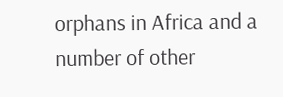orphans in Africa and a number of other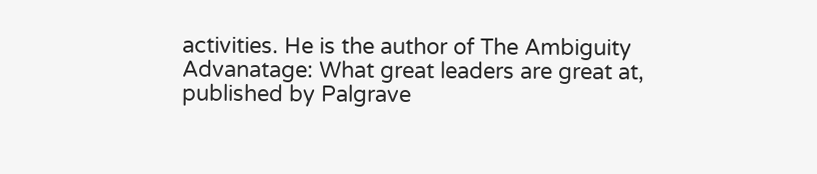activities. He is the author of The Ambiguity Advanatage: What great leaders are great at, published by Palgrave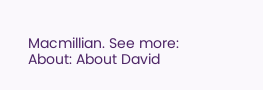Macmillian. See more: About: About David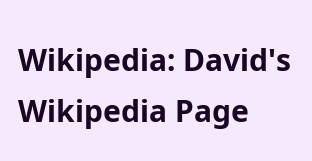Wikipedia: David's Wikipedia Page